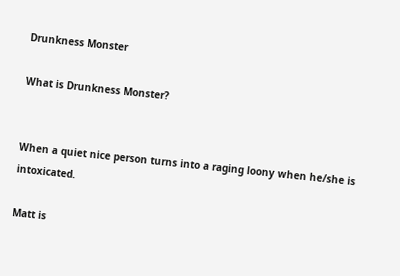Drunkness Monster

What is Drunkness Monster?


When a quiet nice person turns into a raging loony when he/she is intoxicated.

Matt is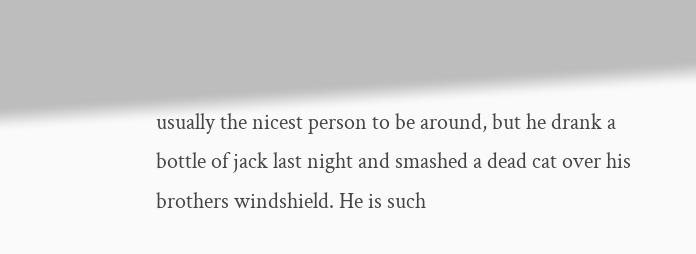usually the nicest person to be around, but he drank a bottle of jack last night and smashed a dead cat over his brothers windshield. He is such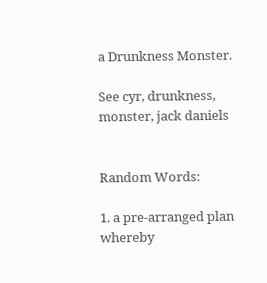a Drunkness Monster.

See cyr, drunkness, monster, jack daniels


Random Words:

1. a pre-arranged plan whereby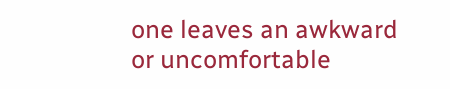one leaves an awkward or uncomfortable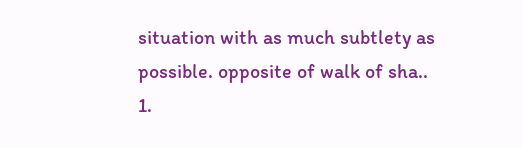situation with as much subtlety as possible. opposite of walk of sha..
1.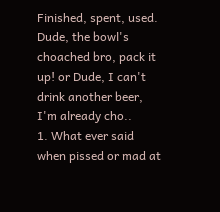Finished, spent, used. Dude, the bowl's choached bro, pack it up! or Dude, I can't drink another beer, I'm already cho..
1. What ever said when pissed or mad at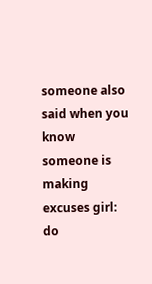someone also said when you know someone is making excuses girl: do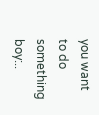you want to do something boy:..